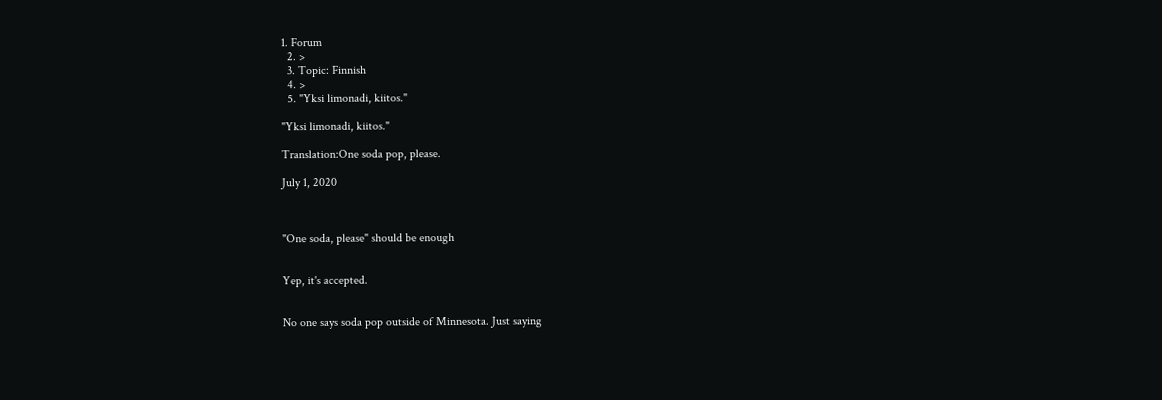1. Forum
  2. >
  3. Topic: Finnish
  4. >
  5. "Yksi limonadi, kiitos."

"Yksi limonadi, kiitos."

Translation:One soda pop, please.

July 1, 2020



"One soda, please" should be enough


Yep, it's accepted.


No one says soda pop outside of Minnesota. Just saying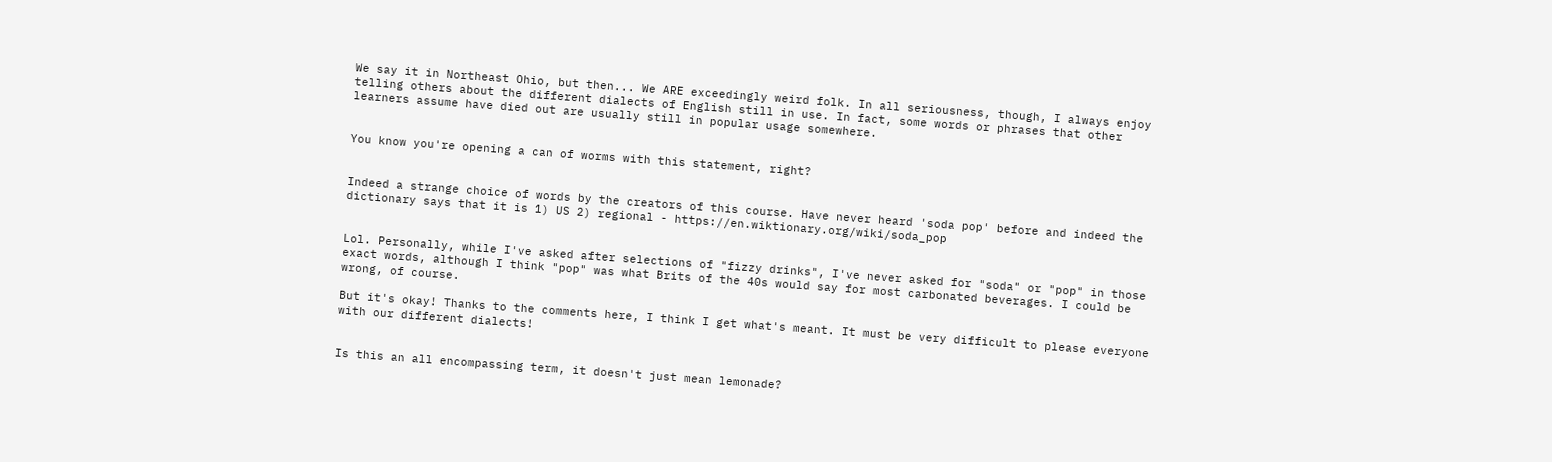We say it in Northeast Ohio, but then... We ARE exceedingly weird folk. In all seriousness, though, I always enjoy telling others about the different dialects of English still in use. In fact, some words or phrases that other learners assume have died out are usually still in popular usage somewhere.


You know you're opening a can of worms with this statement, right?


Indeed a strange choice of words by the creators of this course. Have never heard 'soda pop' before and indeed the dictionary says that it is 1) US 2) regional - https://en.wiktionary.org/wiki/soda_pop


Lol. Personally, while I've asked after selections of "fizzy drinks", I've never asked for "soda" or "pop" in those exact words, although I think "pop" was what Brits of the 40s would say for most carbonated beverages. I could be wrong, of course.

But it's okay! Thanks to the comments here, I think I get what's meant. It must be very difficult to please everyone with our different dialects!


Is this an all encompassing term, it doesn't just mean lemonade?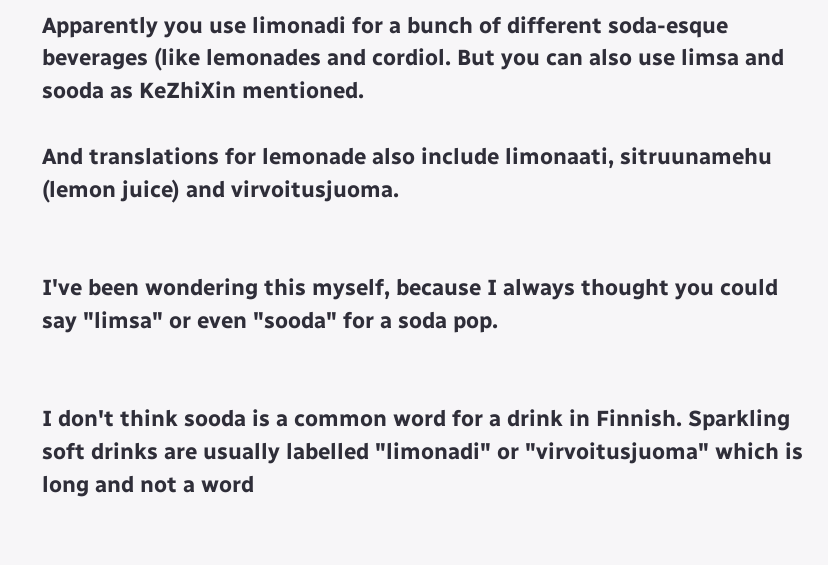Apparently you use limonadi for a bunch of different soda-esque beverages (like lemonades and cordiol. But you can also use limsa and sooda as KeZhiXin mentioned.

And translations for lemonade also include limonaati, sitruunamehu (lemon juice) and virvoitusjuoma.


I've been wondering this myself, because I always thought you could say "limsa" or even "sooda" for a soda pop.


I don't think sooda is a common word for a drink in Finnish. Sparkling soft drinks are usually labelled "limonadi" or "virvoitusjuoma" which is long and not a word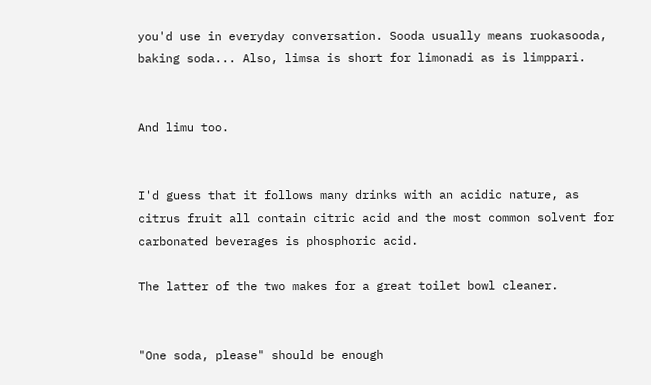you'd use in everyday conversation. Sooda usually means ruokasooda, baking soda... Also, limsa is short for limonadi as is limppari.


And limu too.


I'd guess that it follows many drinks with an acidic nature, as citrus fruit all contain citric acid and the most common solvent for carbonated beverages is phosphoric acid.

The latter of the two makes for a great toilet bowl cleaner.


"One soda, please" should be enough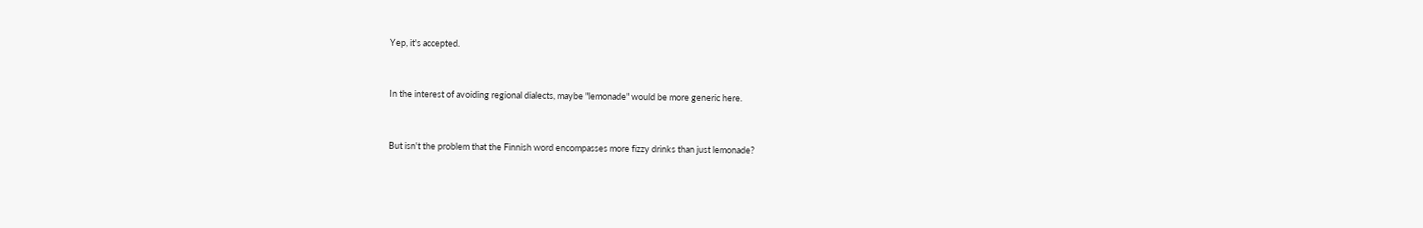Yep, it's accepted.


In the interest of avoiding regional dialects, maybe "lemonade" would be more generic here.


But isn't the problem that the Finnish word encompasses more fizzy drinks than just lemonade?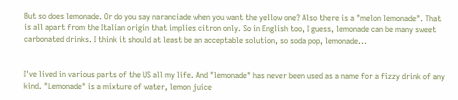But so does lemonade. Or do you say naranciade when you want the yellow one? Also there is a "melon lemonade". That is all apart from the Italian origin that implies citron only. So in English too, I guess, lemonade can be many sweet carbonated drinks. I think it should at least be an acceptable solution, so soda pop, lemonade...


I've lived in various parts of the US all my life. And "lemonade" has never been used as a name for a fizzy drink of any kind. "Lemonade" is a mixture of water, lemon juice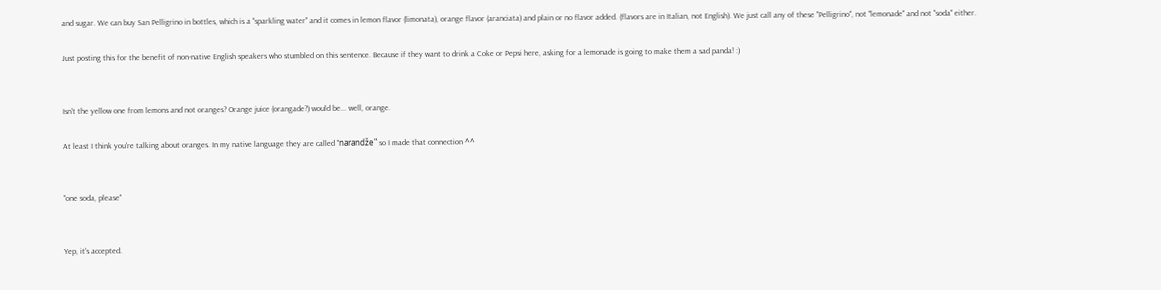and sugar. We can buy San Pelligrino in bottles, which is a "sparkling water" and it comes in lemon flavor (limonata), orange flavor (aranciata) and plain or no flavor added. (flavors are in Italian, not English). We just call any of these "Pelligrino", not "lemonade" and not "soda" either.

Just posting this for the benefit of non-native English speakers who stumbled on this sentence. Because if they want to drink a Coke or Pepsi here, asking for a lemonade is going to make them a sad panda! :)


Isn't the yellow one from lemons and not oranges? Orange juice (orangade?) would be... well, orange.

At least I think you're talking about oranges. In my native language they are called "narandže" so I made that connection ^^


"one soda, please"


Yep, it's accepted.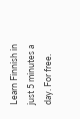Learn Finnish in just 5 minutes a day. For free.